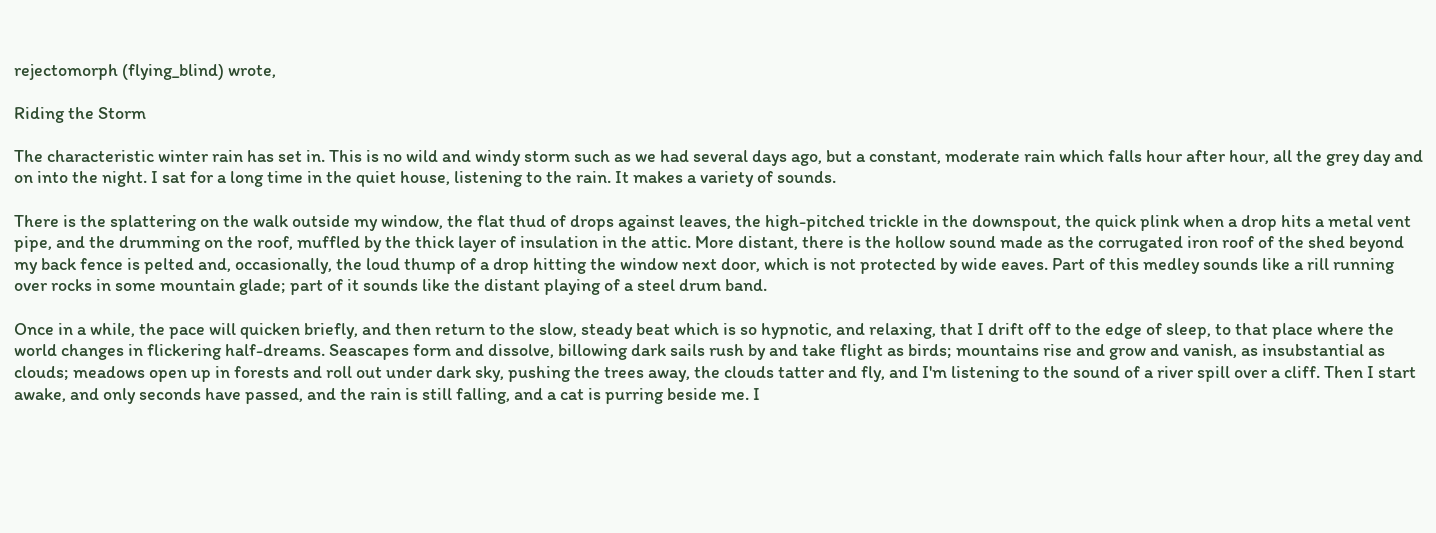rejectomorph (flying_blind) wrote,

Riding the Storm

The characteristic winter rain has set in. This is no wild and windy storm such as we had several days ago, but a constant, moderate rain which falls hour after hour, all the grey day and on into the night. I sat for a long time in the quiet house, listening to the rain. It makes a variety of sounds.

There is the splattering on the walk outside my window, the flat thud of drops against leaves, the high-pitched trickle in the downspout, the quick plink when a drop hits a metal vent pipe, and the drumming on the roof, muffled by the thick layer of insulation in the attic. More distant, there is the hollow sound made as the corrugated iron roof of the shed beyond my back fence is pelted and, occasionally, the loud thump of a drop hitting the window next door, which is not protected by wide eaves. Part of this medley sounds like a rill running over rocks in some mountain glade; part of it sounds like the distant playing of a steel drum band.

Once in a while, the pace will quicken briefly, and then return to the slow, steady beat which is so hypnotic, and relaxing, that I drift off to the edge of sleep, to that place where the world changes in flickering half-dreams. Seascapes form and dissolve, billowing dark sails rush by and take flight as birds; mountains rise and grow and vanish, as insubstantial as clouds; meadows open up in forests and roll out under dark sky, pushing the trees away, the clouds tatter and fly, and I'm listening to the sound of a river spill over a cliff. Then I start awake, and only seconds have passed, and the rain is still falling, and a cat is purring beside me. I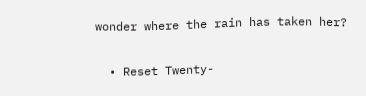wonder where the rain has taken her?

  • Reset Twenty-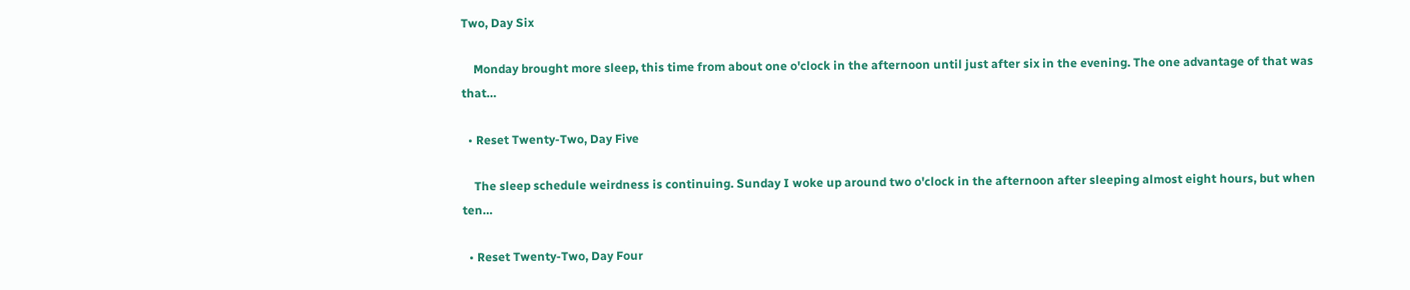Two, Day Six

    Monday brought more sleep, this time from about one o'clock in the afternoon until just after six in the evening. The one advantage of that was that…

  • Reset Twenty-Two, Day Five

    The sleep schedule weirdness is continuing. Sunday I woke up around two o'clock in the afternoon after sleeping almost eight hours, but when ten…

  • Reset Twenty-Two, Day Four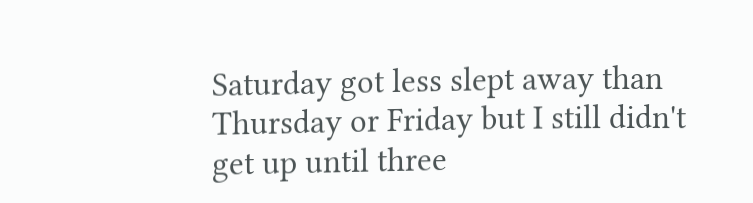Saturday got less slept away than Thursday or Friday but I still didn't get up until three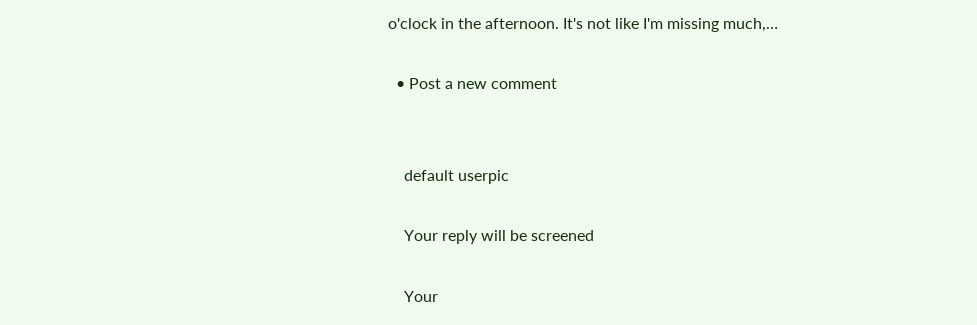o'clock in the afternoon. It's not like I'm missing much,…

  • Post a new comment


    default userpic

    Your reply will be screened

    Your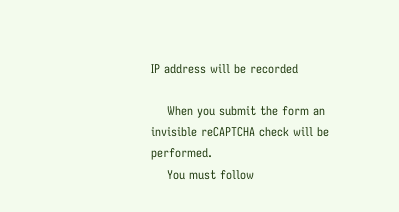IP address will be recorded

    When you submit the form an invisible reCAPTCHA check will be performed.
    You must follow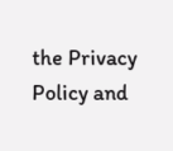the Privacy Policy and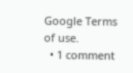Google Terms of use.
  • 1 comment